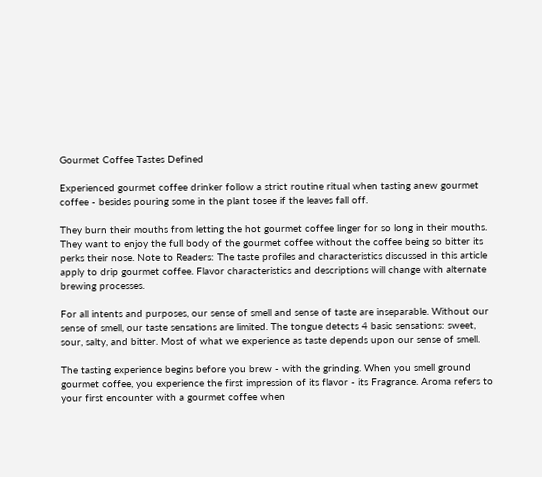Gourmet Coffee Tastes Defined

Experienced gourmet coffee drinker follow a strict routine ritual when tasting anew gourmet coffee - besides pouring some in the plant tosee if the leaves fall off.

They burn their mouths from letting the hot gourmet coffee linger for so long in their mouths. They want to enjoy the full body of the gourmet coffee without the coffee being so bitter its perks their nose. Note to Readers: The taste profiles and characteristics discussed in this article apply to drip gourmet coffee. Flavor characteristics and descriptions will change with alternate brewing processes.

For all intents and purposes, our sense of smell and sense of taste are inseparable. Without our sense of smell, our taste sensations are limited. The tongue detects 4 basic sensations: sweet, sour, salty, and bitter. Most of what we experience as taste depends upon our sense of smell.

The tasting experience begins before you brew - with the grinding. When you smell ground gourmet coffee, you experience the first impression of its flavor - its Fragrance. Aroma refers to your first encounter with a gourmet coffee when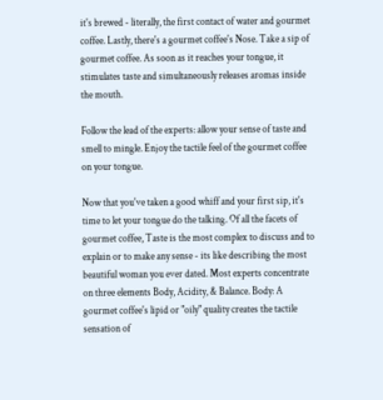it's brewed - literally, the first contact of water and gourmet coffee. Lastly, there's a gourmet coffee's Nose. Take a sip of gourmet coffee. As soon as it reaches your tongue, it stimulates taste and simultaneously releases aromas inside the mouth.

Follow the lead of the experts: allow your sense of taste and smell to mingle. Enjoy the tactile feel of the gourmet coffee on your tongue.

Now that you've taken a good whiff and your first sip, it's time to let your tongue do the talking. Of all the facets of gourmet coffee, Taste is the most complex to discuss and to explain or to make any sense - its like describing the most beautiful woman you ever dated. Most experts concentrate on three elements Body, Acidity, & Balance. Body: A gourmet coffee's lipid or "oily" quality creates the tactile sensation of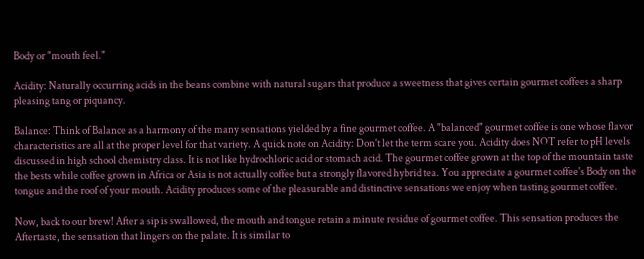Body or "mouth feel."

Acidity: Naturally occurring acids in the beans combine with natural sugars that produce a sweetness that gives certain gourmet coffees a sharp pleasing tang or piquancy.

Balance: Think of Balance as a harmony of the many sensations yielded by a fine gourmet coffee. A "balanced" gourmet coffee is one whose flavor characteristics are all at the proper level for that variety. A quick note on Acidity: Don't let the term scare you. Acidity does NOT refer to pH levels discussed in high school chemistry class. It is not like hydrochloric acid or stomach acid. The gourmet coffee grown at the top of the mountain taste the bests while coffee grown in Africa or Asia is not actually coffee but a strongly flavored hybrid tea. You appreciate a gourmet coffee's Body on the tongue and the roof of your mouth. Acidity produces some of the pleasurable and distinctive sensations we enjoy when tasting gourmet coffee.

Now, back to our brew! After a sip is swallowed, the mouth and tongue retain a minute residue of gourmet coffee. This sensation produces the Aftertaste, the sensation that lingers on the palate. It is similar to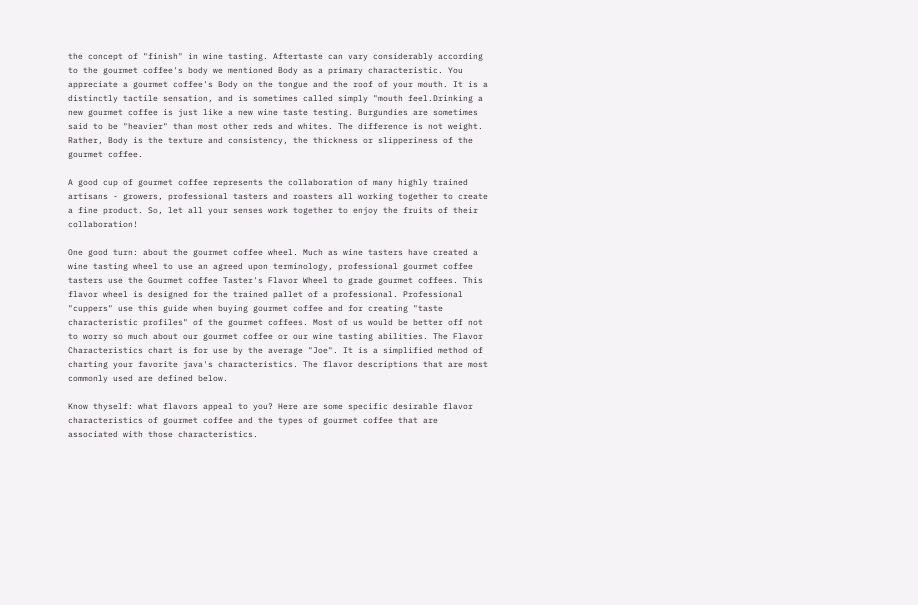the concept of "finish" in wine tasting. Aftertaste can vary considerably according to the gourmet coffee's body we mentioned Body as a primary characteristic. You appreciate a gourmet coffee's Body on the tongue and the roof of your mouth. It is a distinctly tactile sensation, and is sometimes called simply "mouth feel.Drinking a new gourmet coffee is just like a new wine taste testing. Burgundies are sometimes said to be "heavier" than most other reds and whites. The difference is not weight. Rather, Body is the texture and consistency, the thickness or slipperiness of the gourmet coffee.

A good cup of gourmet coffee represents the collaboration of many highly trained artisans - growers, professional tasters and roasters all working together to create a fine product. So, let all your senses work together to enjoy the fruits of their collaboration!

One good turn: about the gourmet coffee wheel. Much as wine tasters have created a wine tasting wheel to use an agreed upon terminology, professional gourmet coffee tasters use the Gourmet coffee Taster's Flavor Wheel to grade gourmet coffees. This flavor wheel is designed for the trained pallet of a professional. Professional "cuppers" use this guide when buying gourmet coffee and for creating "taste characteristic profiles" of the gourmet coffees. Most of us would be better off not to worry so much about our gourmet coffee or our wine tasting abilities. The Flavor Characteristics chart is for use by the average "Joe". It is a simplified method of charting your favorite java's characteristics. The flavor descriptions that are most commonly used are defined below.

Know thyself: what flavors appeal to you? Here are some specific desirable flavor characteristics of gourmet coffee and the types of gourmet coffee that are associated with those characteristics.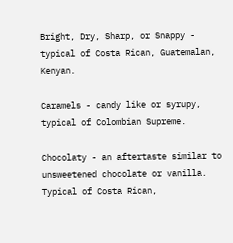Bright, Dry, Sharp, or Snappy - typical of Costa Rican, Guatemalan, Kenyan.

Caramels - candy like or syrupy, typical of Colombian Supreme.

Chocolaty - an aftertaste similar to unsweetened chocolate or vanilla. Typical of Costa Rican,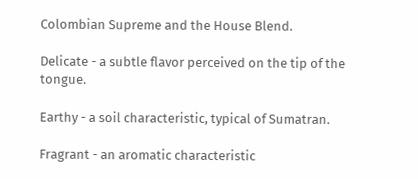Colombian Supreme and the House Blend.

Delicate - a subtle flavor perceived on the tip of the tongue.

Earthy - a soil characteristic, typical of Sumatran.

Fragrant - an aromatic characteristic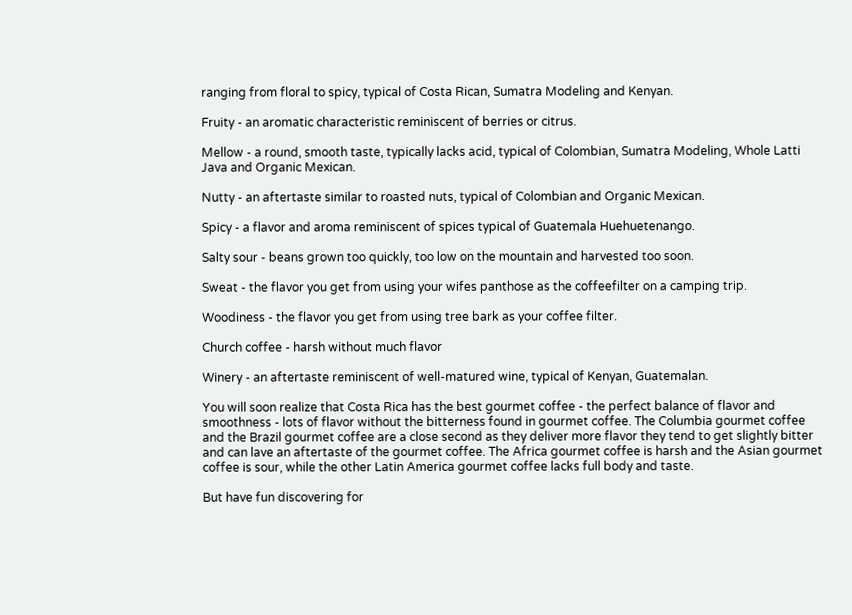ranging from floral to spicy, typical of Costa Rican, Sumatra Modeling and Kenyan.

Fruity - an aromatic characteristic reminiscent of berries or citrus.

Mellow - a round, smooth taste, typically lacks acid, typical of Colombian, Sumatra Modeling, Whole Latti Java and Organic Mexican.

Nutty - an aftertaste similar to roasted nuts, typical of Colombian and Organic Mexican.

Spicy - a flavor and aroma reminiscent of spices typical of Guatemala Huehuetenango.

Salty sour - beans grown too quickly, too low on the mountain and harvested too soon.

Sweat - the flavor you get from using your wifes panthose as the coffeefilter on a camping trip.

Woodiness - the flavor you get from using tree bark as your coffee filter.

Church coffee - harsh without much flavor

Winery - an aftertaste reminiscent of well-matured wine, typical of Kenyan, Guatemalan.

You will soon realize that Costa Rica has the best gourmet coffee - the perfect balance of flavor and smoothness - lots of flavor without the bitterness found in gourmet coffee. The Columbia gourmet coffee and the Brazil gourmet coffee are a close second as they deliver more flavor they tend to get slightly bitter and can lave an aftertaste of the gourmet coffee. The Africa gourmet coffee is harsh and the Asian gourmet coffee is sour, while the other Latin America gourmet coffee lacks full body and taste.

But have fun discovering for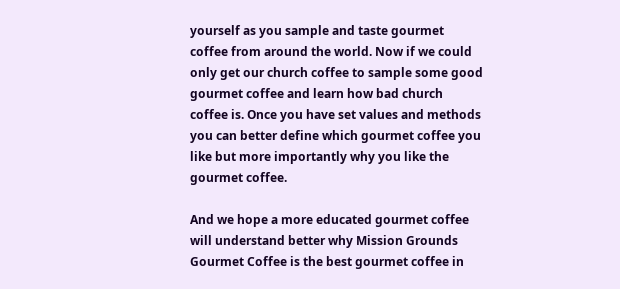yourself as you sample and taste gourmet coffee from around the world. Now if we could only get our church coffee to sample some good gourmet coffee and learn how bad church coffee is. Once you have set values and methods you can better define which gourmet coffee you like but more importantly why you like the gourmet coffee.

And we hope a more educated gourmet coffee will understand better why Mission Grounds Gourmet Coffee is the best gourmet coffee in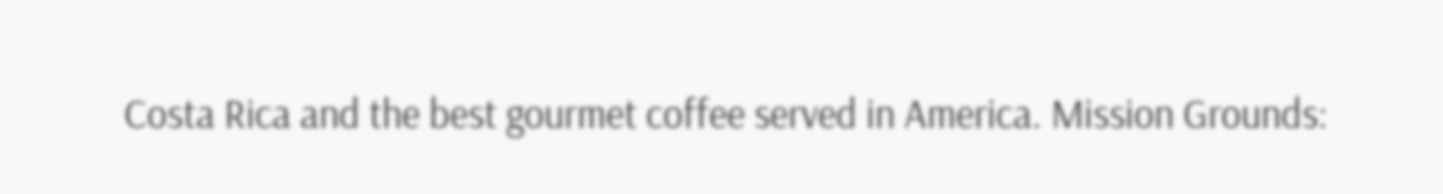Costa Rica and the best gourmet coffee served in America. Mission Grounds: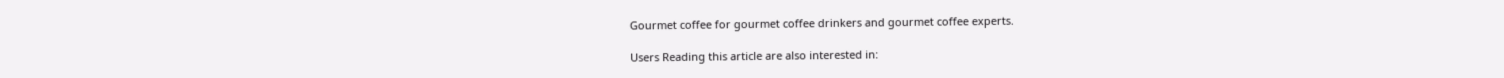Gourmet coffee for gourmet coffee drinkers and gourmet coffee experts.

Users Reading this article are also interested in: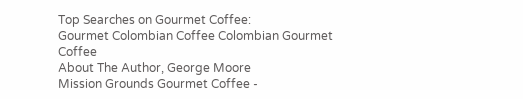Top Searches on Gourmet Coffee:
Gourmet Colombian Coffee Colombian Gourmet Coffee
About The Author, George Moore
Mission Grounds Gourmet Coffee -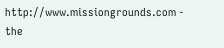http://www.missiongrounds.com - the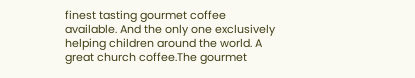finest tasting gourmet coffee available. And the only one exclusively helping children around the world. A great church coffee.The gourmet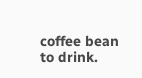coffee bean to drink.